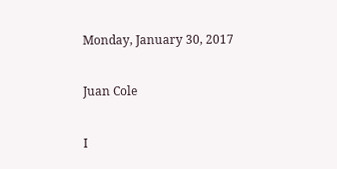Monday, January 30, 2017

Juan Cole

I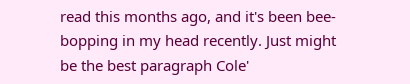read this months ago, and it's been bee-bopping in my head recently. Just might be the best paragraph Cole'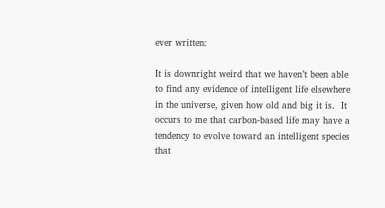ever written:

It is downright weird that we haven’t been able to find any evidence of intelligent life elsewhere in the universe, given how old and big it is.  It occurs to me that carbon-based life may have a tendency to evolve toward an intelligent species that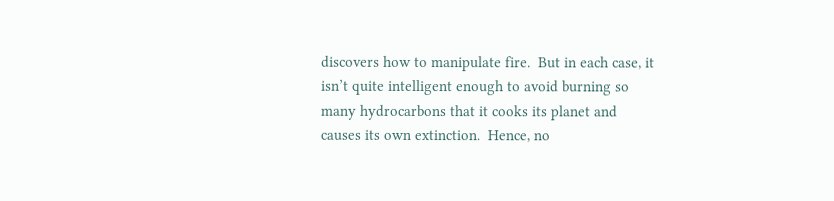discovers how to manipulate fire.  But in each case, it isn’t quite intelligent enough to avoid burning so many hydrocarbons that it cooks its planet and causes its own extinction.  Hence, no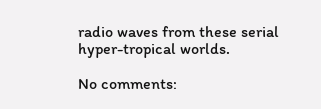radio waves from these serial hyper-tropical worlds.

No comments: